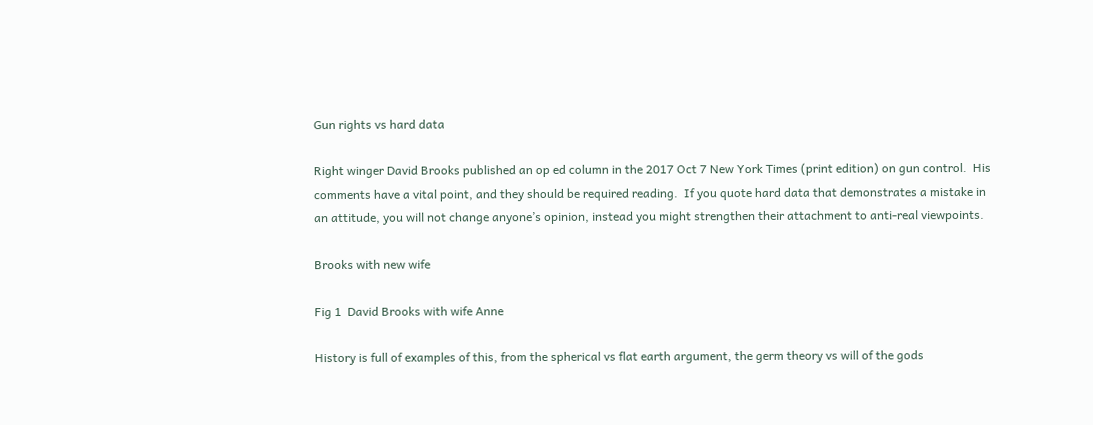Gun rights vs hard data

Right winger David Brooks published an op ed column in the 2017 Oct 7 New York Times (print edition) on gun control.  His comments have a vital point, and they should be required reading.  If you quote hard data that demonstrates a mistake in an attitude, you will not change anyone’s opinion, instead you might strengthen their attachment to anti-real viewpoints.

Brooks with new wife

Fig 1  David Brooks with wife Anne

History is full of examples of this, from the spherical vs flat earth argument, the germ theory vs will of the gods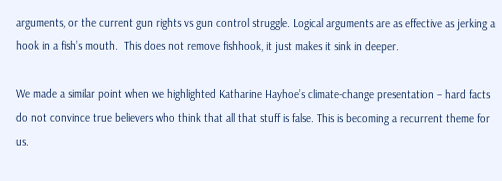arguments, or the current gun rights vs gun control struggle. Logical arguments are as effective as jerking a hook in a fish’s mouth.  This does not remove fishhook, it just makes it sink in deeper.

We made a similar point when we highlighted Katharine Hayhoe’s climate-change presentation – hard facts do not convince true believers who think that all that stuff is false. This is becoming a recurrent theme for us.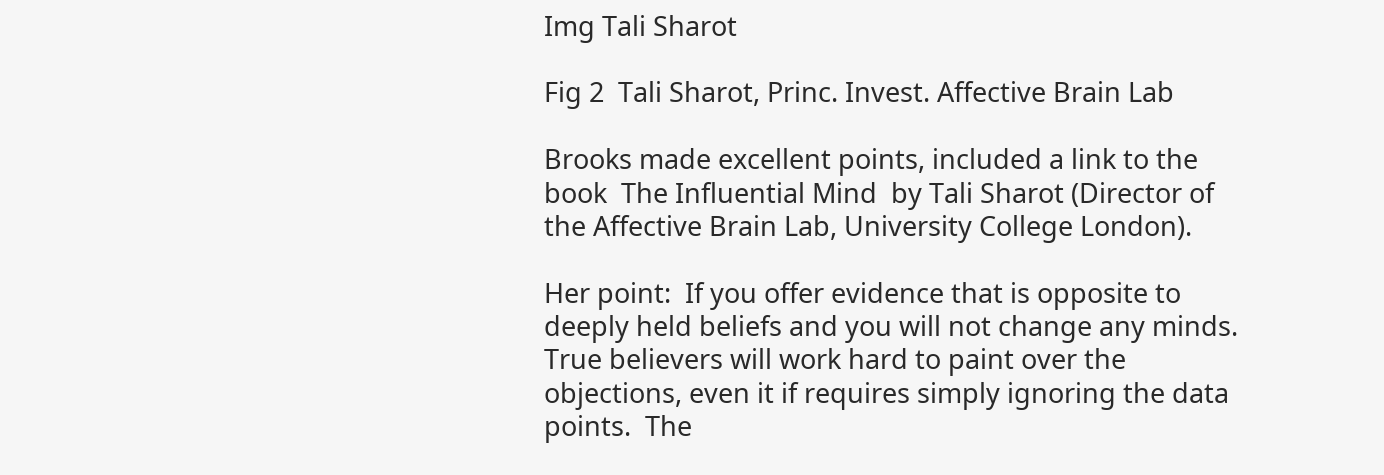Img Tali Sharot

Fig 2  Tali Sharot, Princ. Invest. Affective Brain Lab

Brooks made excellent points, included a link to the book  The Influential Mind  by Tali Sharot (Director of the Affective Brain Lab, University College London).

Her point:  If you offer evidence that is opposite to  deeply held beliefs and you will not change any minds.  True believers will work hard to paint over the objections, even it if requires simply ignoring the data points.  The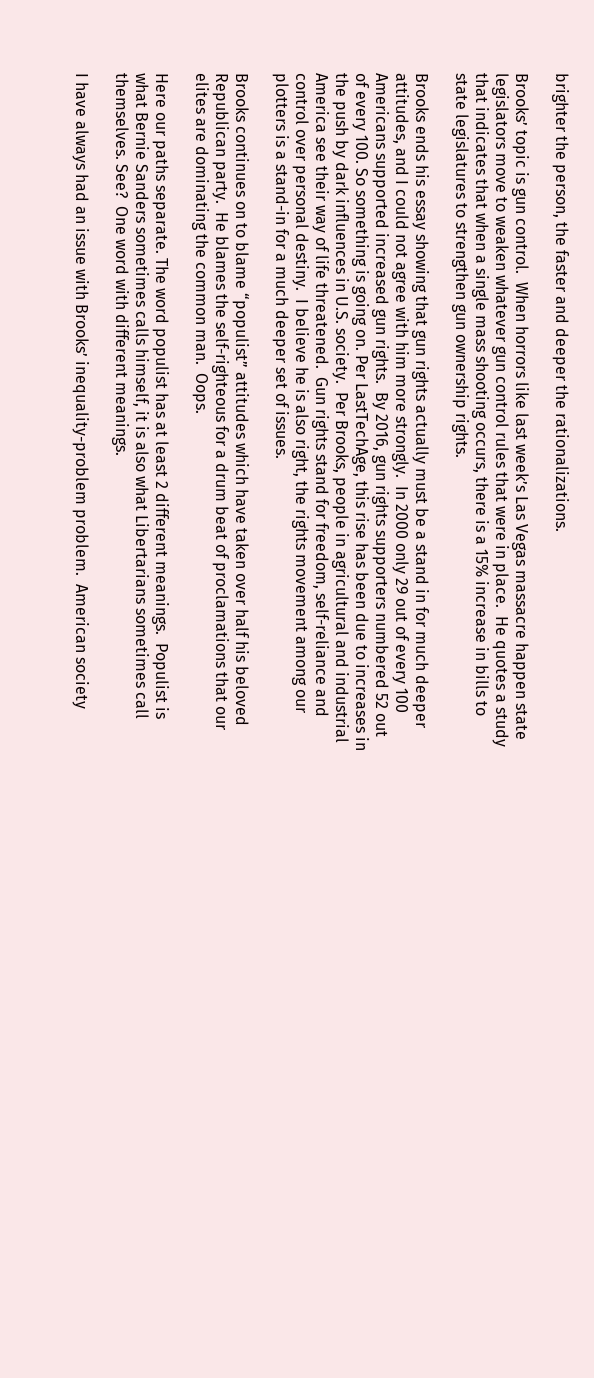brighter the person, the faster and deeper the rationalizations.

Brooks’ topic is gun control.  When horrors like last week’s Las Vegas massacre happen state legislators move to weaken whatever gun control rules that were in place.  He quotes a study that indicates that when a single mass shooting occurs, there is a 15% increase in bills to state legislatures to strengthen gun ownership rights.

Brooks ends his essay showing that gun rights actually must be a stand in for much deeper attitudes, and I could not agree with him more strongly.  In 2000 only 29 out of every 100 Americans supported increased gun rights.  By 2016, gun rights supporters numbered 52 out of every 100. So something is going on. Per LastTechAge, this rise has been due to increases in the push by dark influences in U.S. society.  Per Brooks, people in agricultural and industrial America see their way of life threatened.  Gun rights stand for freedom, self-reliance and control over personal destiny.  I believe he is also right, the rights movement among our plotters is a stand-in for a much deeper set of issues.

Brooks continues on to blame “populist” attitudes which have taken over half his beloved Republican party.  He blames the self-righteous for a drum beat of proclamations that our elites are dominating the common man.  Oops.

Here our paths separate. The word populist has at least 2 different meanings.  Populist is what Bernie Sanders sometimes calls himself, it is also what Libertarians sometimes call themselves. See?  One word with different meanings.

I have always had an issue with Brooks’ inequality-problem problem.  American society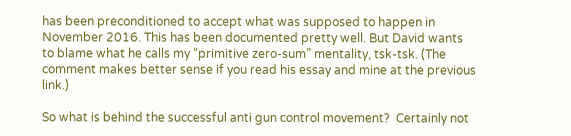has been preconditioned to accept what was supposed to happen in November 2016. This has been documented pretty well. But David wants to blame what he calls my “primitive zero-sum” mentality, tsk-tsk. (The comment makes better sense if you read his essay and mine at the previous link.)

So what is behind the successful anti gun control movement?  Certainly not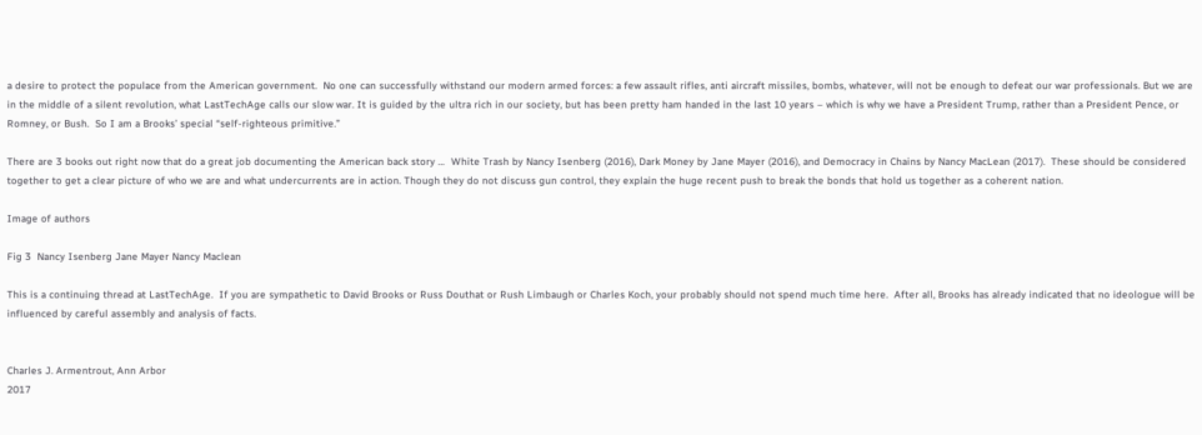a desire to protect the populace from the American government.  No one can successfully withstand our modern armed forces: a few assault rifles, anti aircraft missiles, bombs, whatever, will not be enough to defeat our war professionals. But we are in the middle of a silent revolution, what LastTechAge calls our slow war. It is guided by the ultra rich in our society, but has been pretty ham handed in the last 10 years – which is why we have a President Trump, rather than a President Pence, or Romney, or Bush.  So I am a Brooks’ special “self-righteous primitive.”

There are 3 books out right now that do a great job documenting the American back story …  White Trash by Nancy Isenberg (2016), Dark Money by Jane Mayer (2016), and Democracy in Chains by Nancy MacLean (2017).  These should be considered together to get a clear picture of who we are and what undercurrents are in action. Though they do not discuss gun control, they explain the huge recent push to break the bonds that hold us together as a coherent nation.

Image of authors

Fig 3  Nancy Isenberg Jane Mayer Nancy Maclean

This is a continuing thread at LastTechAge.  If you are sympathetic to David Brooks or Russ Douthat or Rush Limbaugh or Charles Koch, your probably should not spend much time here.  After all, Brooks has already indicated that no ideologue will be influenced by careful assembly and analysis of facts.


Charles J. Armentrout, Ann Arbor
2017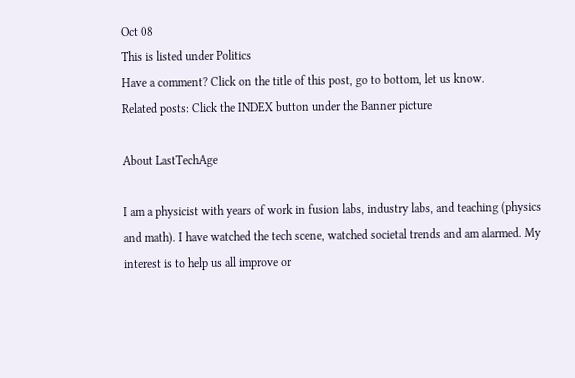Oct 08
This is listed under Politics
Have a comment? Click on the title of this post, go to bottom, let us know.
Related posts: Click the INDEX button under the Banner picture

About LastTechAge

I am a physicist with years of work in fusion labs, industry labs, and teaching (physics and math). I have watched the tech scene, watched societal trends and am alarmed. My interest is to help us all improve or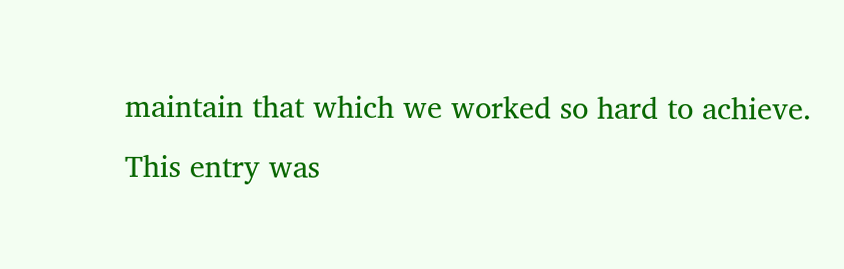maintain that which we worked so hard to achieve.
This entry was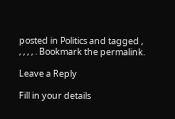posted in Politics and tagged , , , , , . Bookmark the permalink.

Leave a Reply

Fill in your details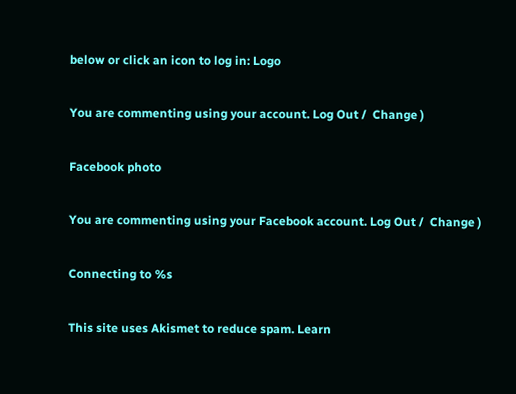below or click an icon to log in: Logo

You are commenting using your account. Log Out /  Change )

Facebook photo

You are commenting using your Facebook account. Log Out /  Change )

Connecting to %s

This site uses Akismet to reduce spam. Learn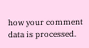how your comment data is processed.